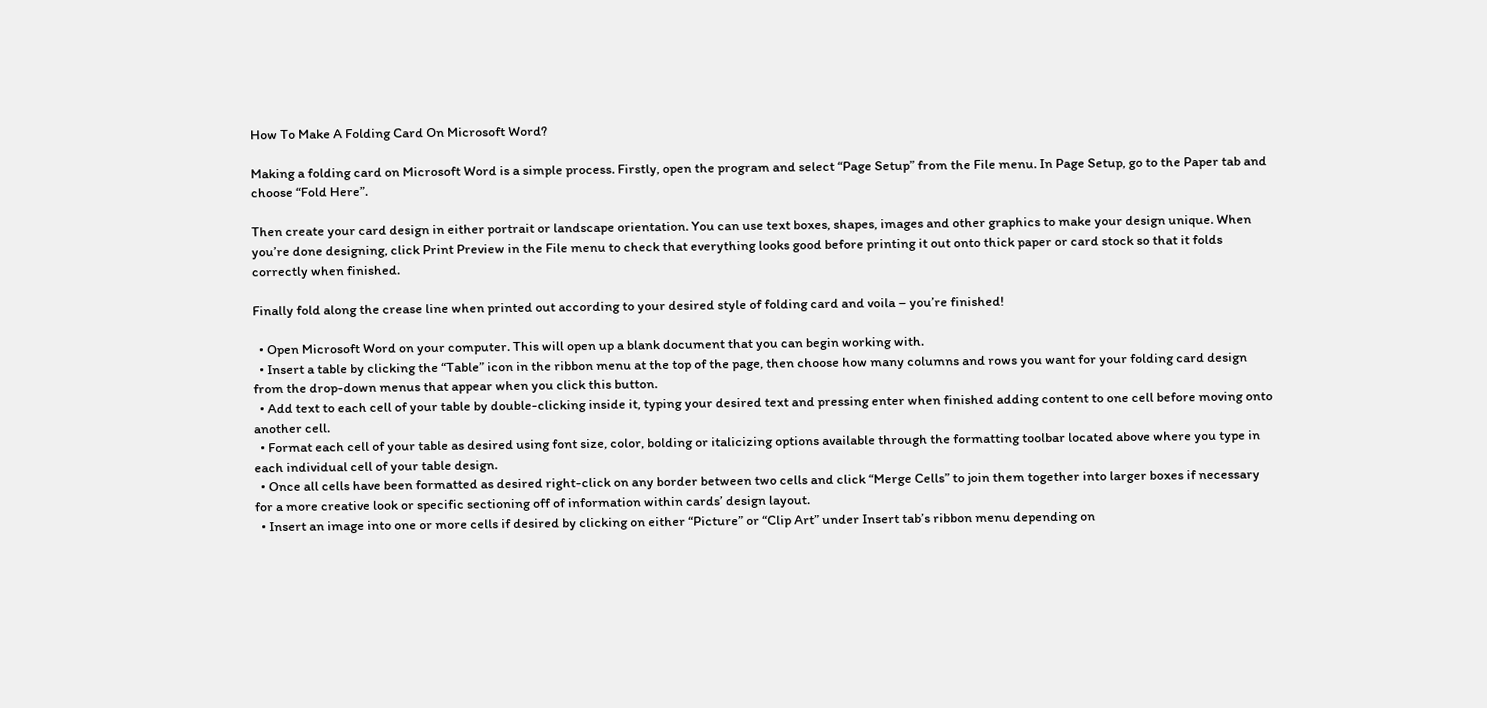How To Make A Folding Card On Microsoft Word?

Making a folding card on Microsoft Word is a simple process. Firstly, open the program and select “Page Setup” from the File menu. In Page Setup, go to the Paper tab and choose “Fold Here”.

Then create your card design in either portrait or landscape orientation. You can use text boxes, shapes, images and other graphics to make your design unique. When you’re done designing, click Print Preview in the File menu to check that everything looks good before printing it out onto thick paper or card stock so that it folds correctly when finished.

Finally fold along the crease line when printed out according to your desired style of folding card and voila – you’re finished!

  • Open Microsoft Word on your computer. This will open up a blank document that you can begin working with.
  • Insert a table by clicking the “Table” icon in the ribbon menu at the top of the page, then choose how many columns and rows you want for your folding card design from the drop-down menus that appear when you click this button.
  • Add text to each cell of your table by double-clicking inside it, typing your desired text and pressing enter when finished adding content to one cell before moving onto another cell.
  • Format each cell of your table as desired using font size, color, bolding or italicizing options available through the formatting toolbar located above where you type in each individual cell of your table design.
  • Once all cells have been formatted as desired right-click on any border between two cells and click “Merge Cells” to join them together into larger boxes if necessary for a more creative look or specific sectioning off of information within cards’ design layout.
  • Insert an image into one or more cells if desired by clicking on either “Picture” or “Clip Art” under Insert tab’s ribbon menu depending on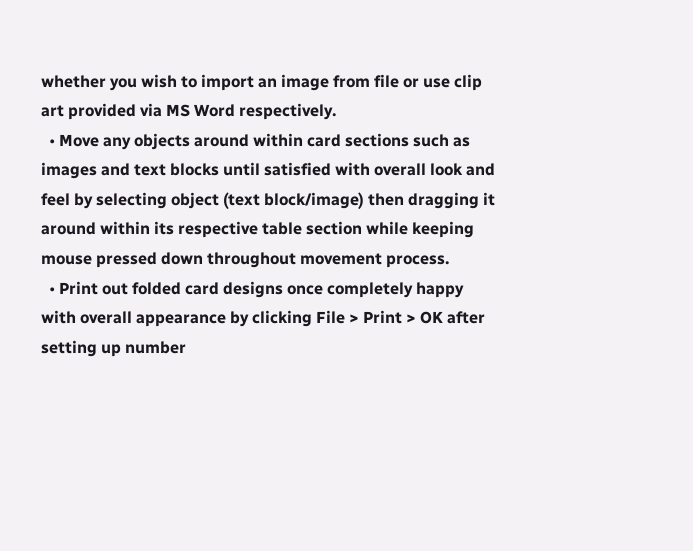whether you wish to import an image from file or use clip art provided via MS Word respectively.
  • Move any objects around within card sections such as images and text blocks until satisfied with overall look and feel by selecting object (text block/image) then dragging it around within its respective table section while keeping mouse pressed down throughout movement process.
  • Print out folded card designs once completely happy with overall appearance by clicking File > Print > OK after setting up number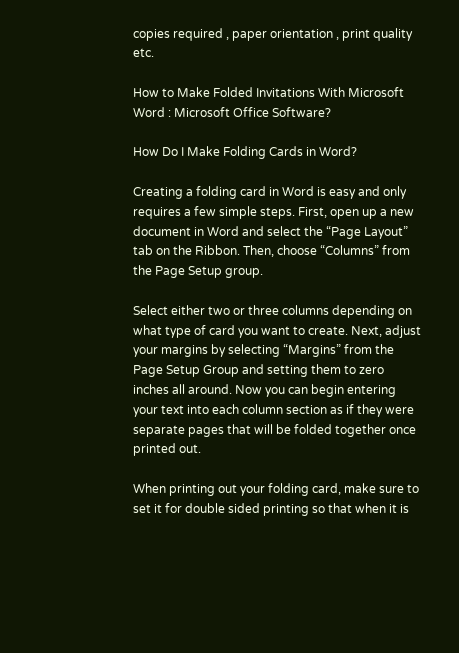copies required , paper orientation , print quality etc.

How to Make Folded Invitations With Microsoft Word : Microsoft Office Software?

How Do I Make Folding Cards in Word?

Creating a folding card in Word is easy and only requires a few simple steps. First, open up a new document in Word and select the “Page Layout” tab on the Ribbon. Then, choose “Columns” from the Page Setup group.

Select either two or three columns depending on what type of card you want to create. Next, adjust your margins by selecting “Margins” from the Page Setup Group and setting them to zero inches all around. Now you can begin entering your text into each column section as if they were separate pages that will be folded together once printed out.

When printing out your folding card, make sure to set it for double sided printing so that when it is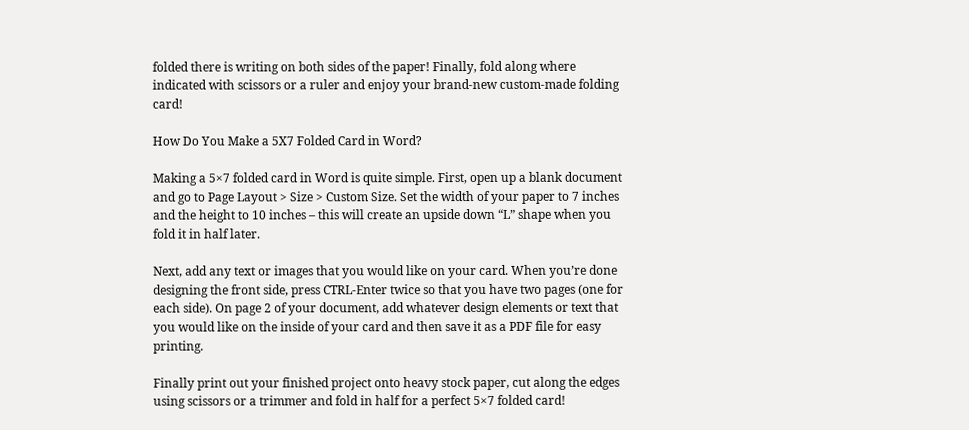folded there is writing on both sides of the paper! Finally, fold along where indicated with scissors or a ruler and enjoy your brand-new custom-made folding card!

How Do You Make a 5X7 Folded Card in Word?

Making a 5×7 folded card in Word is quite simple. First, open up a blank document and go to Page Layout > Size > Custom Size. Set the width of your paper to 7 inches and the height to 10 inches – this will create an upside down “L” shape when you fold it in half later.

Next, add any text or images that you would like on your card. When you’re done designing the front side, press CTRL-Enter twice so that you have two pages (one for each side). On page 2 of your document, add whatever design elements or text that you would like on the inside of your card and then save it as a PDF file for easy printing.

Finally print out your finished project onto heavy stock paper, cut along the edges using scissors or a trimmer and fold in half for a perfect 5×7 folded card!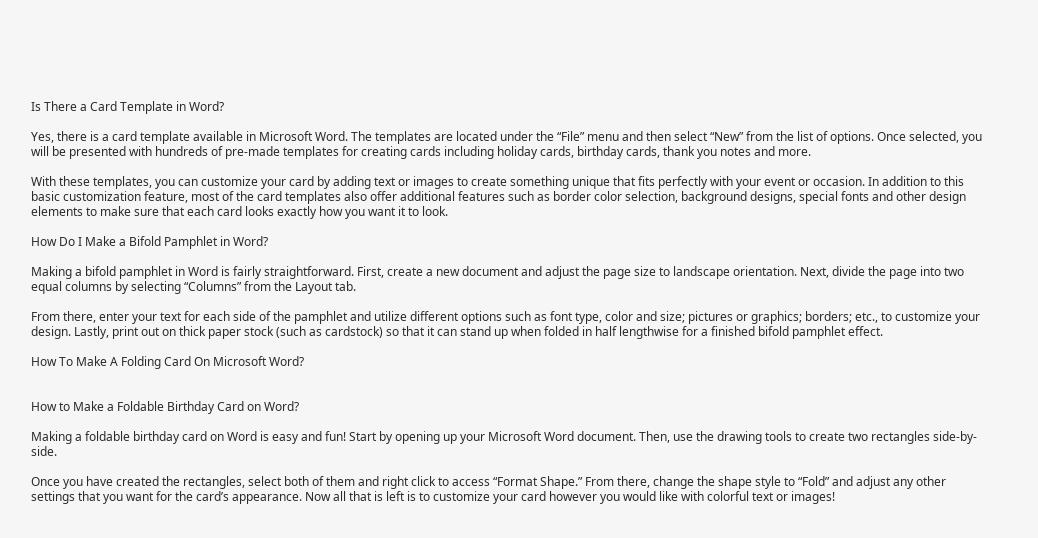Is There a Card Template in Word?

Yes, there is a card template available in Microsoft Word. The templates are located under the “File” menu and then select “New” from the list of options. Once selected, you will be presented with hundreds of pre-made templates for creating cards including holiday cards, birthday cards, thank you notes and more.

With these templates, you can customize your card by adding text or images to create something unique that fits perfectly with your event or occasion. In addition to this basic customization feature, most of the card templates also offer additional features such as border color selection, background designs, special fonts and other design elements to make sure that each card looks exactly how you want it to look.

How Do I Make a Bifold Pamphlet in Word?

Making a bifold pamphlet in Word is fairly straightforward. First, create a new document and adjust the page size to landscape orientation. Next, divide the page into two equal columns by selecting “Columns” from the Layout tab.

From there, enter your text for each side of the pamphlet and utilize different options such as font type, color and size; pictures or graphics; borders; etc., to customize your design. Lastly, print out on thick paper stock (such as cardstock) so that it can stand up when folded in half lengthwise for a finished bifold pamphlet effect.

How To Make A Folding Card On Microsoft Word?


How to Make a Foldable Birthday Card on Word?

Making a foldable birthday card on Word is easy and fun! Start by opening up your Microsoft Word document. Then, use the drawing tools to create two rectangles side-by-side.

Once you have created the rectangles, select both of them and right click to access “Format Shape.” From there, change the shape style to “Fold” and adjust any other settings that you want for the card’s appearance. Now all that is left is to customize your card however you would like with colorful text or images!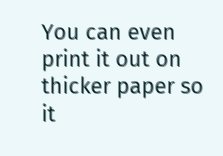You can even print it out on thicker paper so it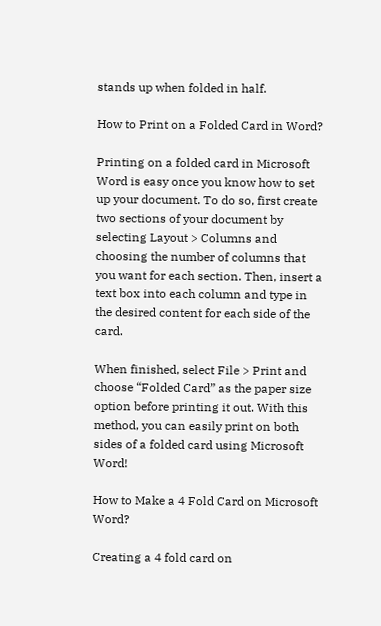stands up when folded in half.

How to Print on a Folded Card in Word?

Printing on a folded card in Microsoft Word is easy once you know how to set up your document. To do so, first create two sections of your document by selecting Layout > Columns and choosing the number of columns that you want for each section. Then, insert a text box into each column and type in the desired content for each side of the card.

When finished, select File > Print and choose “Folded Card” as the paper size option before printing it out. With this method, you can easily print on both sides of a folded card using Microsoft Word!

How to Make a 4 Fold Card on Microsoft Word?

Creating a 4 fold card on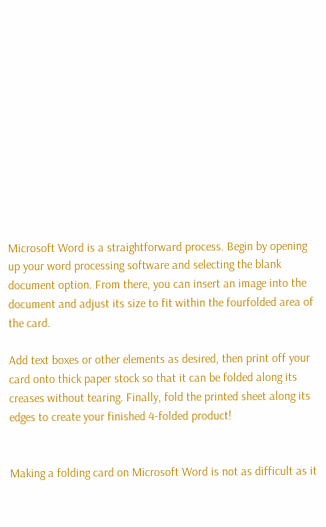Microsoft Word is a straightforward process. Begin by opening up your word processing software and selecting the blank document option. From there, you can insert an image into the document and adjust its size to fit within the fourfolded area of the card.

Add text boxes or other elements as desired, then print off your card onto thick paper stock so that it can be folded along its creases without tearing. Finally, fold the printed sheet along its edges to create your finished 4-folded product!


Making a folding card on Microsoft Word is not as difficult as it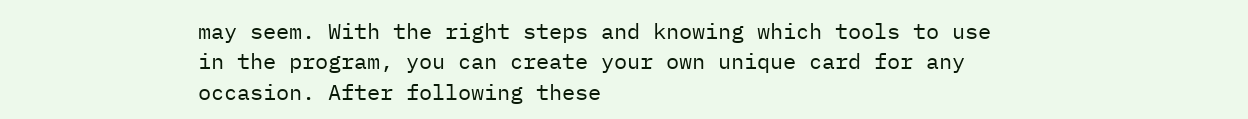may seem. With the right steps and knowing which tools to use in the program, you can create your own unique card for any occasion. After following these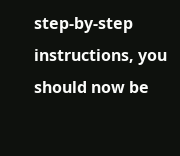step-by-step instructions, you should now be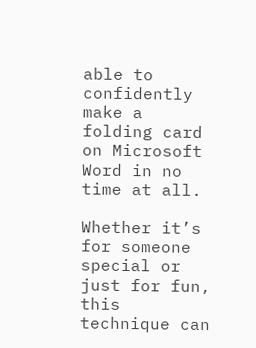able to confidently make a folding card on Microsoft Word in no time at all.

Whether it’s for someone special or just for fun, this technique can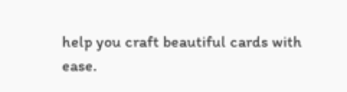help you craft beautiful cards with ease.